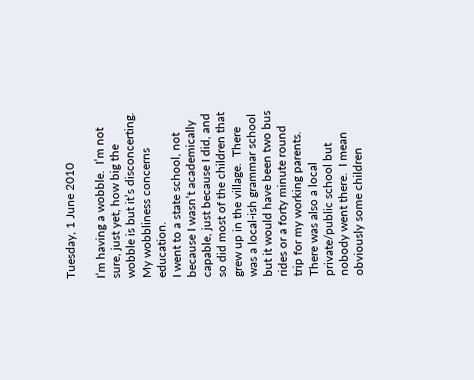Tuesday, 1 June 2010

I’m having a wobble.  I’m not sure, just yet, how big the wobble is but it’s disconcerting.
My wobbliness concerns education.
I went to a state school, not because I wasn’t academically capable, just because I did, and so did most of the children that grew up in the village.  There was a local-ish grammar school but it would have been two bus rides or a forty minute round trip for my working parents.
There was also a local private/public school but nobody went there.  I mean obviously some children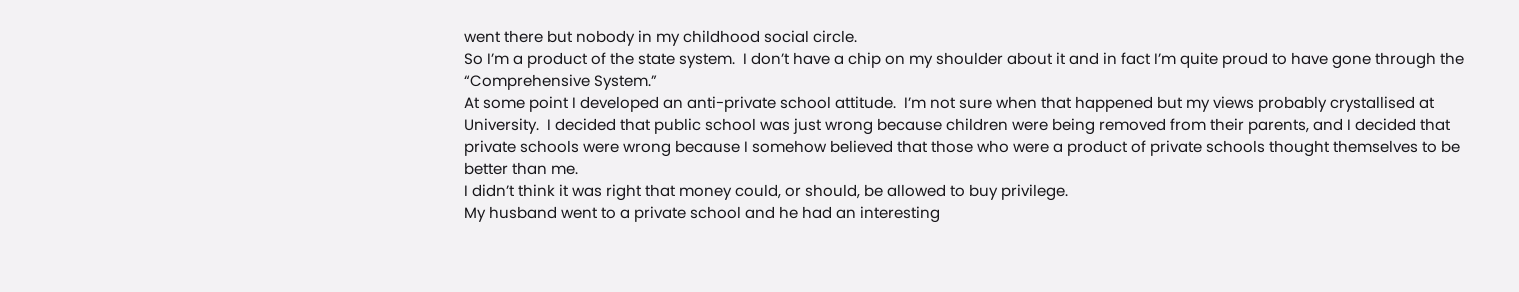went there but nobody in my childhood social circle.
So I’m a product of the state system.  I don’t have a chip on my shoulder about it and in fact I’m quite proud to have gone through the “Comprehensive System.”
At some point I developed an anti-private school attitude.  I’m not sure when that happened but my views probably crystallised at University.  I decided that public school was just wrong because children were being removed from their parents, and I decided that private schools were wrong because I somehow believed that those who were a product of private schools thought themselves to be better than me.
I didn’t think it was right that money could, or should, be allowed to buy privilege.
My husband went to a private school and he had an interesting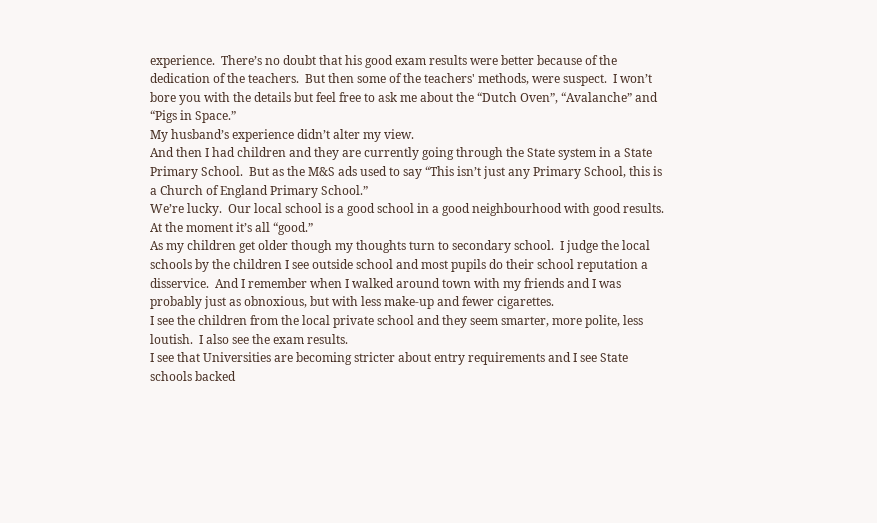experience.  There’s no doubt that his good exam results were better because of the dedication of the teachers.  But then some of the teachers' methods, were suspect.  I won’t bore you with the details but feel free to ask me about the “Dutch Oven”, “Avalanche” and “Pigs in Space.”
My husband’s experience didn’t alter my view.
And then I had children and they are currently going through the State system in a State Primary School.  But as the M&S ads used to say “This isn’t just any Primary School, this is a Church of England Primary School.”
We’re lucky.  Our local school is a good school in a good neighbourhood with good results.  At the moment it’s all “good.”
As my children get older though my thoughts turn to secondary school.  I judge the local schools by the children I see outside school and most pupils do their school reputation a disservice.  And I remember when I walked around town with my friends and I was probably just as obnoxious, but with less make-up and fewer cigarettes.
I see the children from the local private school and they seem smarter, more polite, less loutish.  I also see the exam results.
I see that Universities are becoming stricter about entry requirements and I see State schools backed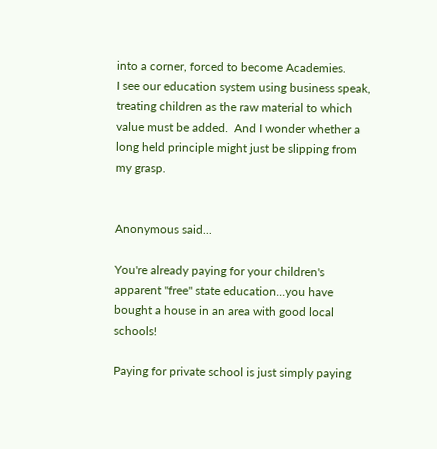into a corner, forced to become Academies.
I see our education system using business speak, treating children as the raw material to which value must be added.  And I wonder whether a long held principle might just be slipping from my grasp.


Anonymous said...

You're already paying for your children's apparent "free" state education...you have bought a house in an area with good local schools!

Paying for private school is just simply paying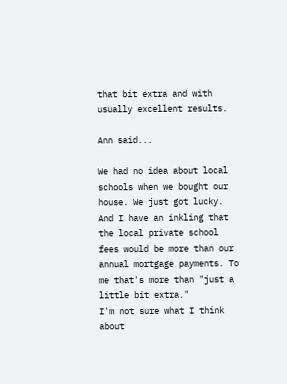that bit extra and with usually excellent results.

Ann said...

We had no idea about local schools when we bought our house. We just got lucky. And I have an inkling that the local private school fees would be more than our annual mortgage payments. To me that's more than "just a little bit extra."
I'm not sure what I think about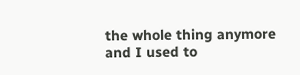the whole thing anymore and I used to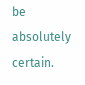be absolutely certain.